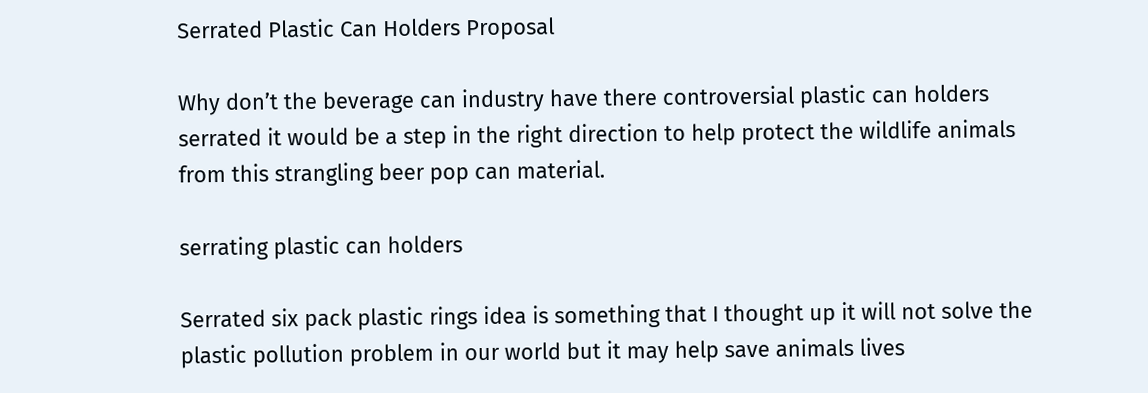Serrated Plastic Can Holders Proposal

Why don’t the beverage can industry have there controversial plastic can holders serrated it would be a step in the right direction to help protect the wildlife animals from this strangling beer pop can material.

serrating plastic can holders

Serrated six pack plastic rings idea is something that I thought up it will not solve the plastic pollution problem in our world but it may help save animals lives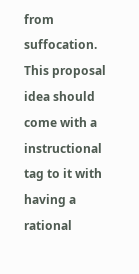from suffocation.  This proposal idea should come with a instructional tag to it with having a rational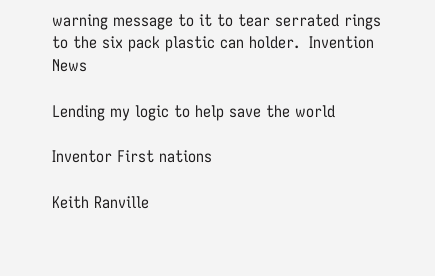warning message to it to tear serrated rings to the six pack plastic can holder.  Invention News

Lending my logic to help save the world

Inventor First nations

Keith Ranville